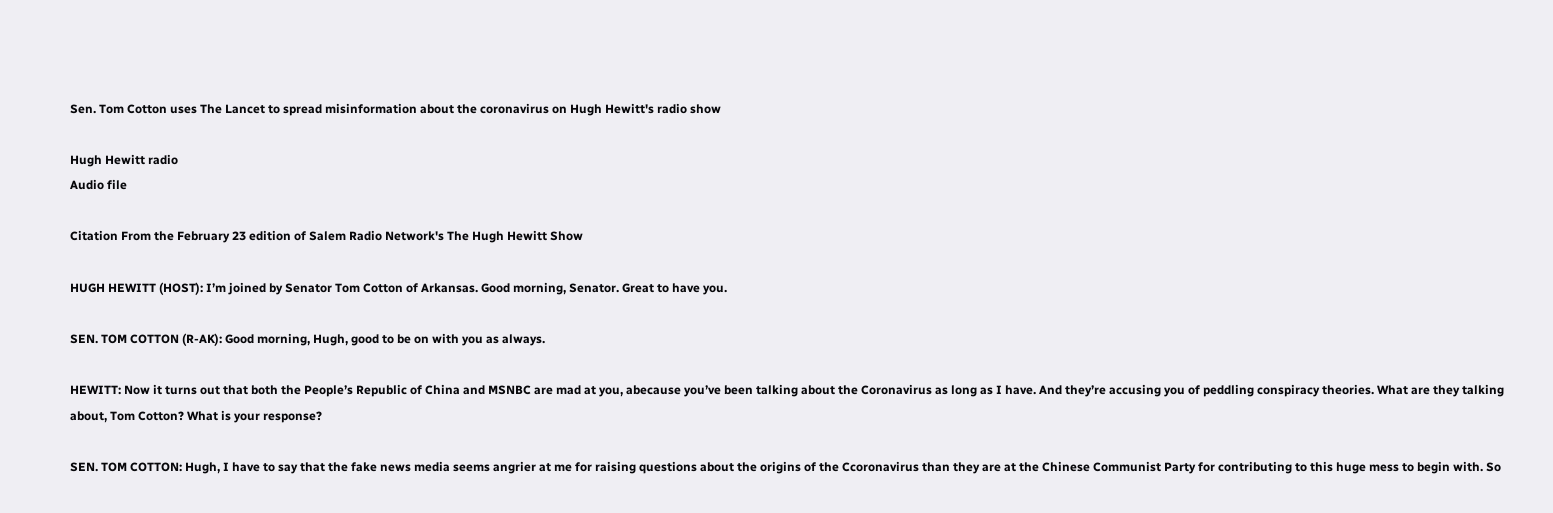Sen. Tom Cotton uses The Lancet to spread misinformation about the coronavirus on Hugh Hewitt's radio show

Hugh Hewitt radio
Audio file

Citation From the February 23 edition of Salem Radio Network's The Hugh Hewitt Show

HUGH HEWITT (HOST): I’m joined by Senator Tom Cotton of Arkansas. Good morning, Senator. Great to have you.

SEN. TOM COTTON (R-AK): Good morning, Hugh, good to be on with you as always.

HEWITT: Now it turns out that both the People’s Republic of China and MSNBC are mad at you, abecause you’ve been talking about the Coronavirus as long as I have. And they’re accusing you of peddling conspiracy theories. What are they talking about, Tom Cotton? What is your response?

SEN. TOM COTTON: Hugh, I have to say that the fake news media seems angrier at me for raising questions about the origins of the Ccoronavirus than they are at the Chinese Communist Party for contributing to this huge mess to begin with. So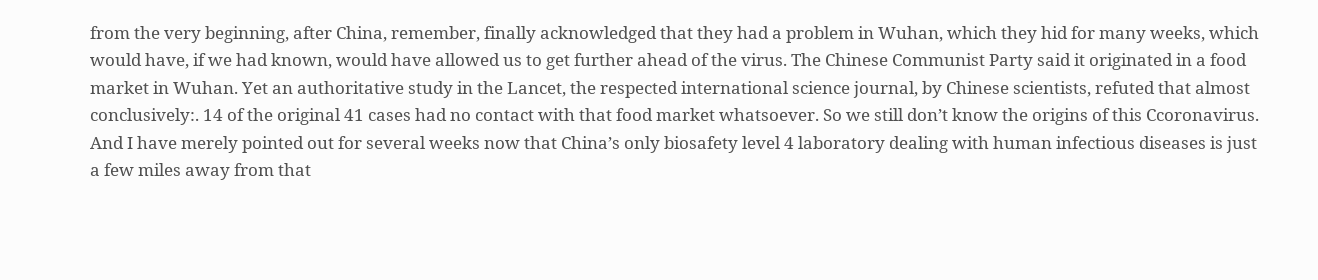from the very beginning, after China, remember, finally acknowledged that they had a problem in Wuhan, which they hid for many weeks, which would have, if we had known, would have allowed us to get further ahead of the virus. The Chinese Communist Party said it originated in a food market in Wuhan. Yet an authoritative study in the Lancet, the respected international science journal, by Chinese scientists, refuted that almost conclusively:. 14 of the original 41 cases had no contact with that food market whatsoever. So we still don’t know the origins of this Ccoronavirus. And I have merely pointed out for several weeks now that China’s only biosafety level 4 laboratory dealing with human infectious diseases is just a few miles away from that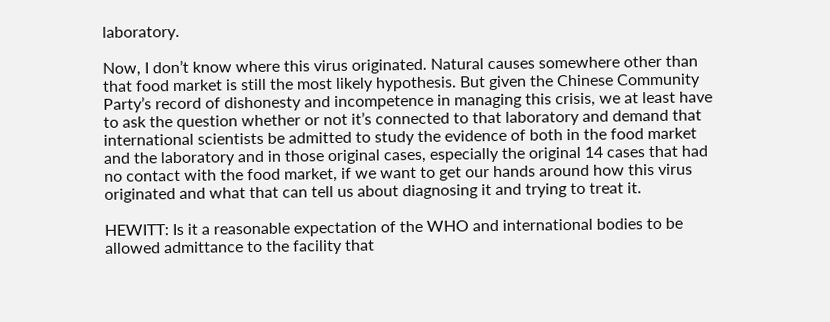laboratory.

Now, I don’t know where this virus originated. Natural causes somewhere other than that food market is still the most likely hypothesis. But given the Chinese Community Party’s record of dishonesty and incompetence in managing this crisis, we at least have to ask the question whether or not it’s connected to that laboratory and demand that international scientists be admitted to study the evidence of both in the food market and the laboratory and in those original cases, especially the original 14 cases that had no contact with the food market, if we want to get our hands around how this virus originated and what that can tell us about diagnosing it and trying to treat it.

HEWITT: Is it a reasonable expectation of the WHO and international bodies to be allowed admittance to the facility that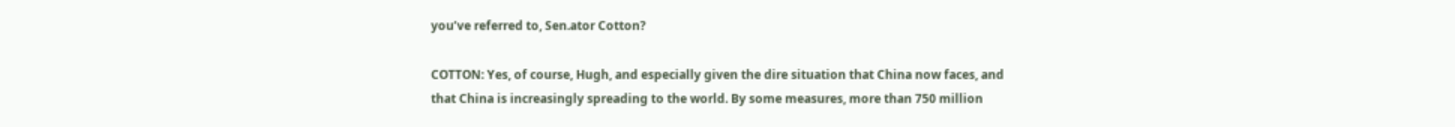you’ve referred to, Sen.ator Cotton?

COTTON: Yes, of course, Hugh, and especially given the dire situation that China now faces, and that China is increasingly spreading to the world. By some measures, more than 750 million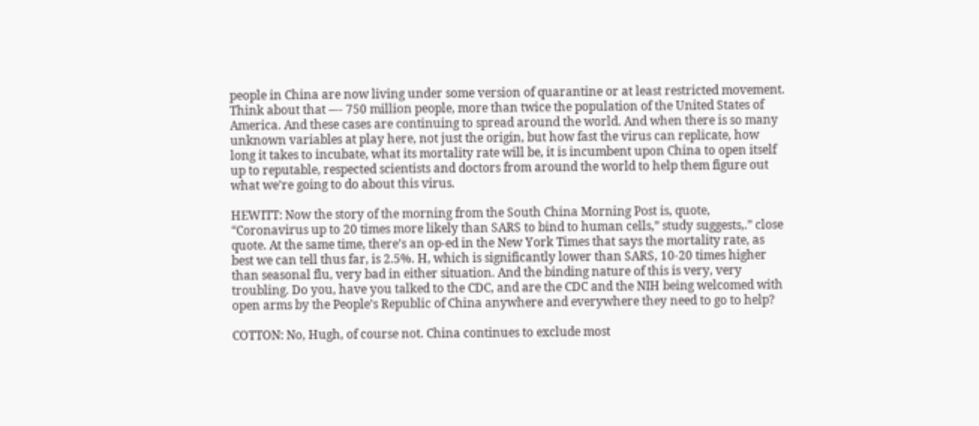people in China are now living under some version of quarantine or at least restricted movement. Think about that –-- 750 million people, more than twice the population of the United States of America. And these cases are continuing to spread around the world. And when there is so many unknown variables at play here, not just the origin, but how fast the virus can replicate, how long it takes to incubate, what its mortality rate will be, it is incumbent upon China to open itself up to reputable, respected scientists and doctors from around the world to help them figure out what we’re going to do about this virus.

HEWITT: Now the story of the morning from the South China Morning Post is, quote, “Coronavirus up to 20 times more likely than SARS to bind to human cells,” study suggests,.” close quote. At the same time, there’s an op-ed in the New York Times that says the mortality rate, as best we can tell thus far, is 2.5%. H, which is significantly lower than SARS, 10-20 times higher than seasonal flu, very bad in either situation. And the binding nature of this is very, very troubling. Do you, have you talked to the CDC, and are the CDC and the NIH being welcomed with open arms by the People’s Republic of China anywhere and everywhere they need to go to help?

COTTON: No, Hugh, of course not. China continues to exclude most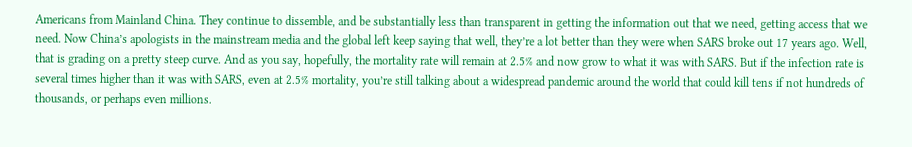Americans from Mainland China. They continue to dissemble, and be substantially less than transparent in getting the information out that we need, getting access that we need. Now China’s apologists in the mainstream media and the global left keep saying that well, they’re a lot better than they were when SARS broke out 17 years ago. Well, that is grading on a pretty steep curve. And as you say, hopefully, the mortality rate will remain at 2.5% and now grow to what it was with SARS. But if the infection rate is several times higher than it was with SARS, even at 2.5% mortality, you’re still talking about a widespread pandemic around the world that could kill tens if not hundreds of thousands, or perhaps even millions.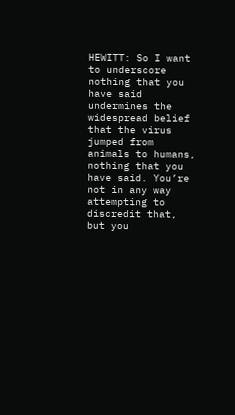HEWITT: So I want to underscore nothing that you have said undermines the widespread belief that the virus jumped from animals to humans, nothing that you have said. You’re not in any way attempting to discredit that, but you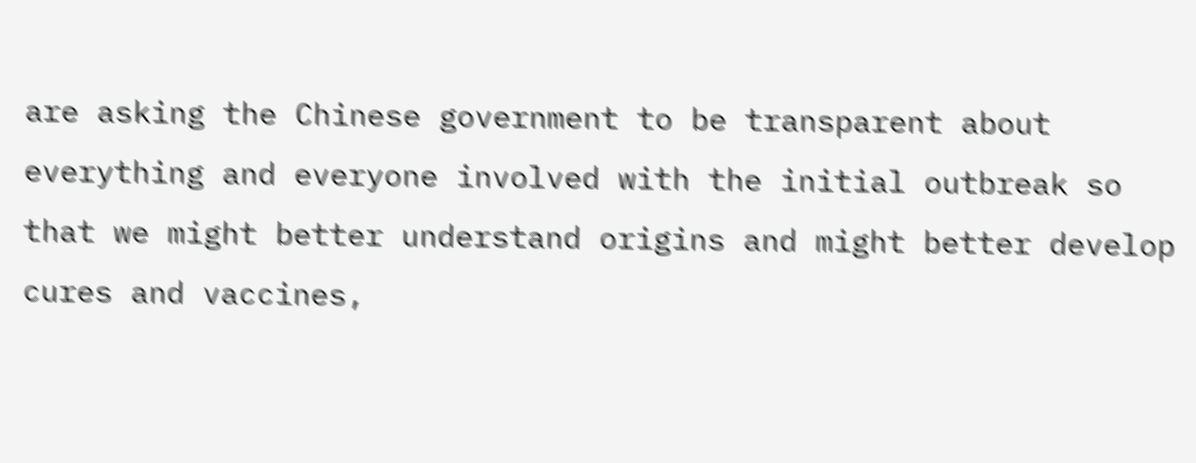are asking the Chinese government to be transparent about everything and everyone involved with the initial outbreak so that we might better understand origins and might better develop cures and vaccines,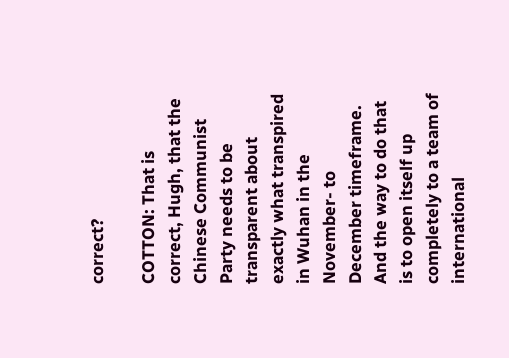correct?

COTTON: That is correct, Hugh, that the Chinese Communist Party needs to be transparent about exactly what transpired in Wuhan in the November- to December timeframe. And the way to do that is to open itself up completely to a team of international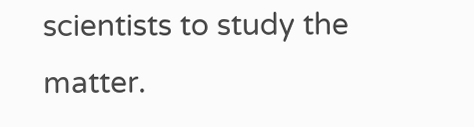scientists to study the matter.